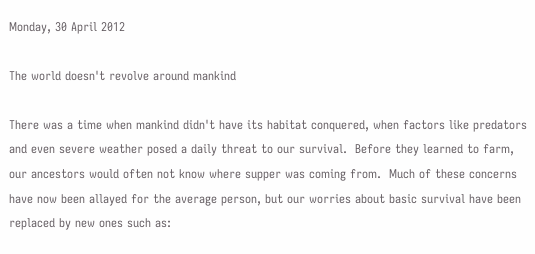Monday, 30 April 2012

The world doesn't revolve around mankind

There was a time when mankind didn't have its habitat conquered, when factors like predators and even severe weather posed a daily threat to our survival.  Before they learned to farm, our ancestors would often not know where supper was coming from.  Much of these concerns have now been allayed for the average person, but our worries about basic survival have been replaced by new ones such as: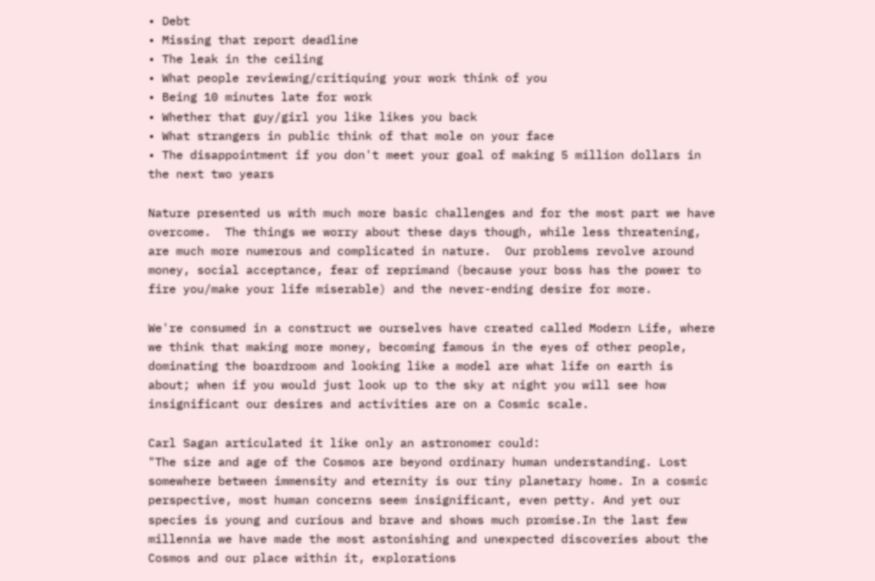• Debt
• Missing that report deadline
• The leak in the ceiling
• What people reviewing/critiquing your work think of you
• Being 10 minutes late for work
• Whether that guy/girl you like likes you back
• What strangers in public think of that mole on your face
• The disappointment if you don't meet your goal of making 5 million dollars in the next two years

Nature presented us with much more basic challenges and for the most part we have overcome.  The things we worry about these days though, while less threatening, are much more numerous and complicated in nature.  Our problems revolve around money, social acceptance, fear of reprimand (because your boss has the power to fire you/make your life miserable) and the never-ending desire for more.

We're consumed in a construct we ourselves have created called Modern Life, where we think that making more money, becoming famous in the eyes of other people, dominating the boardroom and looking like a model are what life on earth is about; when if you would just look up to the sky at night you will see how insignificant our desires and activities are on a Cosmic scale.

Carl Sagan articulated it like only an astronomer could:
"The size and age of the Cosmos are beyond ordinary human understanding. Lost somewhere between immensity and eternity is our tiny planetary home. In a cosmic perspective, most human concerns seem insignificant, even petty. And yet our species is young and curious and brave and shows much promise.In the last few millennia we have made the most astonishing and unexpected discoveries about the Cosmos and our place within it, explorations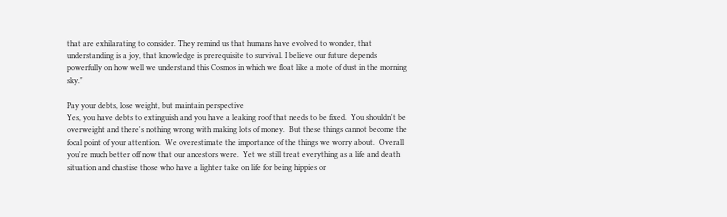that are exhilarating to consider. They remind us that humans have evolved to wonder, that understanding is a joy, that knowledge is prerequisite to survival. I believe our future depends powerfully on how well we understand this Cosmos in which we float like a mote of dust in the morning sky."

Pay your debts, lose weight, but maintain perspective
Yes, you have debts to extinguish and you have a leaking roof that needs to be fixed.  You shouldn't be overweight and there's nothing wrong with making lots of money.  But these things cannot become the focal point of your attention.  We overestimate the importance of the things we worry about.  Overall you're much better off now that our ancestors were.  Yet we still treat everything as a life and death situation and chastise those who have a lighter take on life for being hippies or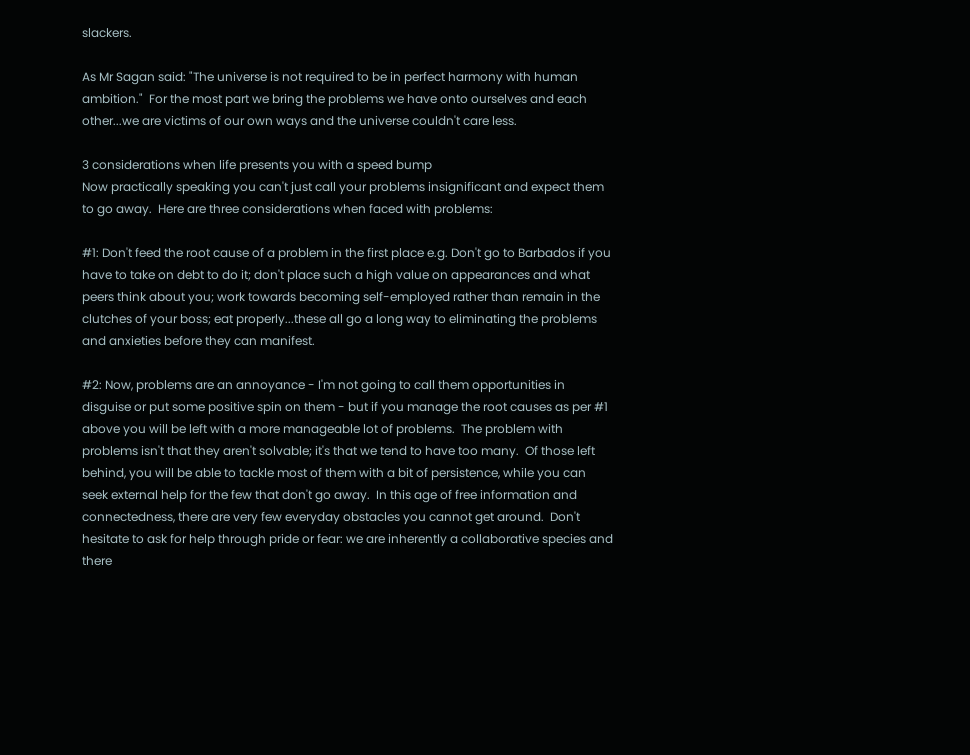slackers.

As Mr Sagan said: "The universe is not required to be in perfect harmony with human ambition."  For the most part we bring the problems we have onto ourselves and each other...we are victims of our own ways and the universe couldn't care less.

3 considerations when life presents you with a speed bump
Now practically speaking you can't just call your problems insignificant and expect them to go away.  Here are three considerations when faced with problems:

#1: Don't feed the root cause of a problem in the first place e.g. Don't go to Barbados if you have to take on debt to do it; don't place such a high value on appearances and what peers think about you; work towards becoming self-employed rather than remain in the clutches of your boss; eat properly...these all go a long way to eliminating the problems and anxieties before they can manifest.

#2: Now, problems are an annoyance - I'm not going to call them opportunities in disguise or put some positive spin on them - but if you manage the root causes as per #1 above you will be left with a more manageable lot of problems.  The problem with problems isn't that they aren't solvable; it's that we tend to have too many.  Of those left behind, you will be able to tackle most of them with a bit of persistence, while you can seek external help for the few that don't go away.  In this age of free information and connectedness, there are very few everyday obstacles you cannot get around.  Don't hesitate to ask for help through pride or fear: we are inherently a collaborative species and there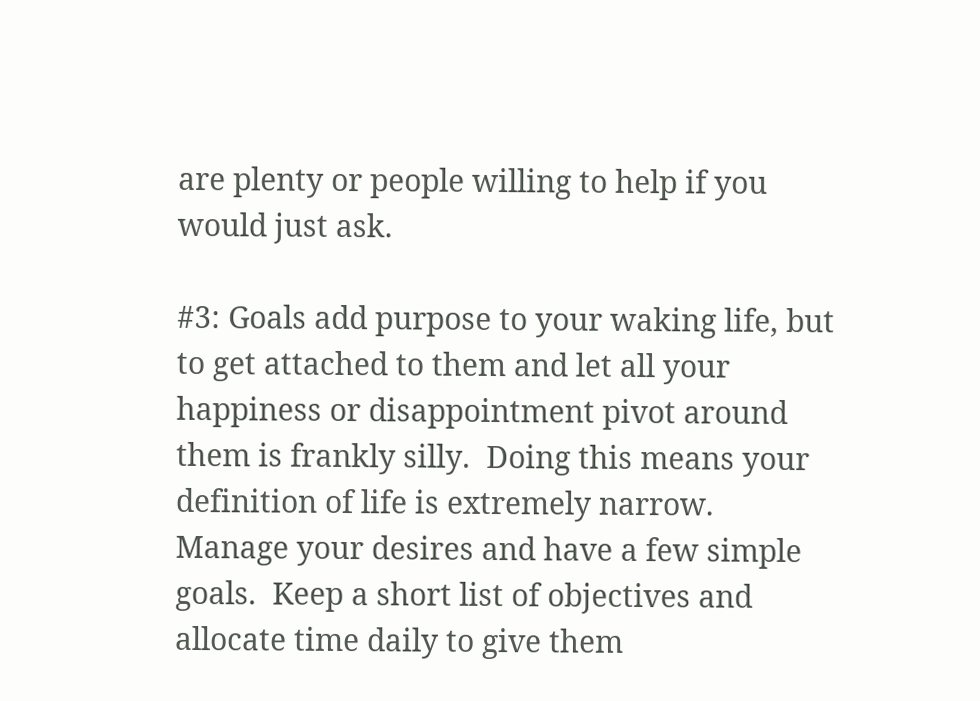are plenty or people willing to help if you would just ask.

#3: Goals add purpose to your waking life, but to get attached to them and let all your happiness or disappointment pivot around them is frankly silly.  Doing this means your definition of life is extremely narrow.  Manage your desires and have a few simple goals.  Keep a short list of objectives and allocate time daily to give them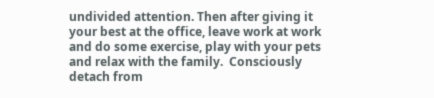undivided attention. Then after giving it your best at the office, leave work at work and do some exercise, play with your pets and relax with the family.  Consciously detach from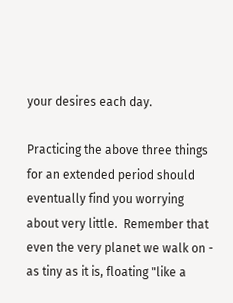your desires each day.

Practicing the above three things for an extended period should eventually find you worrying about very little.  Remember that even the very planet we walk on - as tiny as it is, floating "like a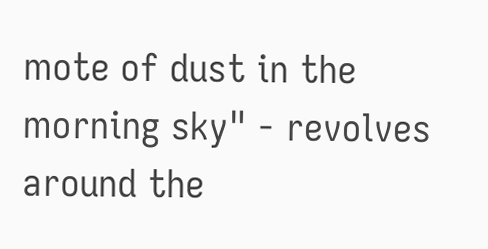mote of dust in the morning sky" - revolves around the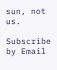sun, not us.

Subscribe by Email